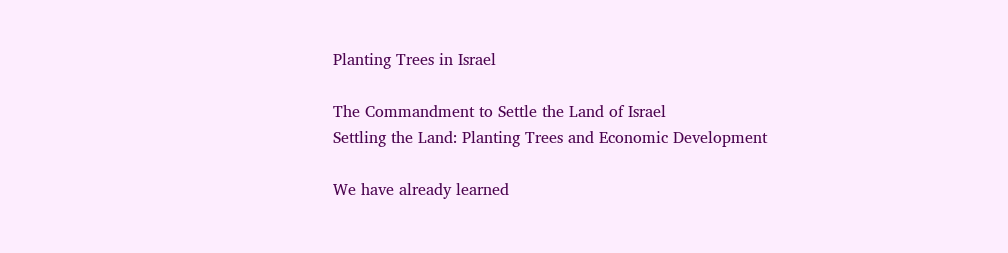Planting Trees in Israel

The Commandment to Settle the Land of Israel
Settling the Land: Planting Trees and Economic Development

We have already learned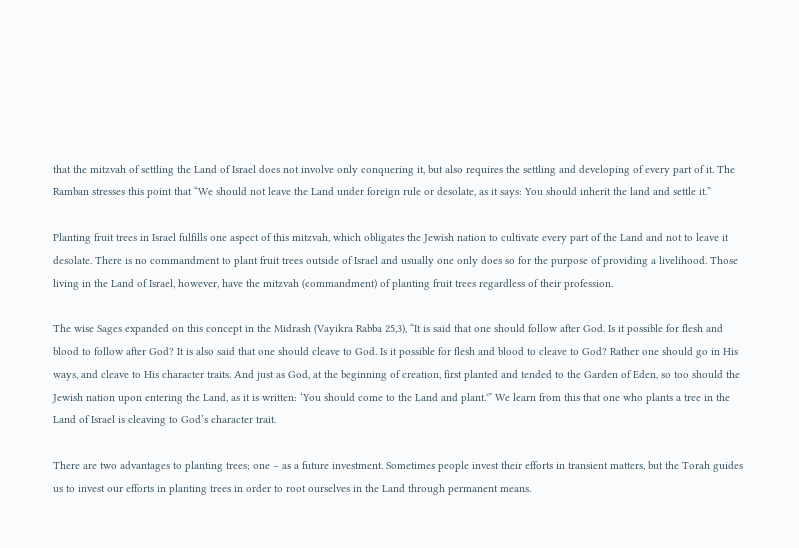that the mitzvah of settling the Land of Israel does not involve only conquering it, but also requires the settling and developing of every part of it. The Ramban stresses this point that “We should not leave the Land under foreign rule or desolate, as it says: You should inherit the land and settle it.”

Planting fruit trees in Israel fulfills one aspect of this mitzvah, which obligates the Jewish nation to cultivate every part of the Land and not to leave it desolate. There is no commandment to plant fruit trees outside of Israel and usually one only does so for the purpose of providing a livelihood. Those living in the Land of Israel, however, have the mitzvah (commandment) of planting fruit trees regardless of their profession.

The wise Sages expanded on this concept in the Midrash (Vayikra Rabba 25,3), “It is said that one should follow after God. Is it possible for flesh and blood to follow after God? It is also said that one should cleave to God. Is it possible for flesh and blood to cleave to God? Rather one should go in His ways, and cleave to His character traits. And just as God, at the beginning of creation, first planted and tended to the Garden of Eden, so too should the Jewish nation upon entering the Land, as it is written: ‘You should come to the Land and plant.'” We learn from this that one who plants a tree in the Land of Israel is cleaving to God’s character trait.

There are two advantages to planting trees; one – as a future investment. Sometimes people invest their efforts in transient matters, but the Torah guides us to invest our efforts in planting trees in order to root ourselves in the Land through permanent means.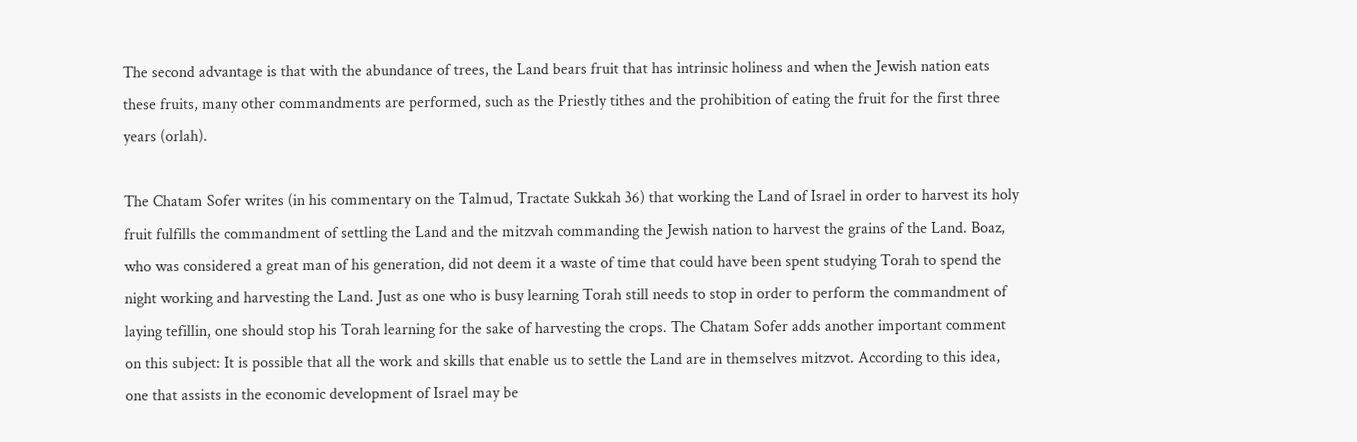The second advantage is that with the abundance of trees, the Land bears fruit that has intrinsic holiness and when the Jewish nation eats these fruits, many other commandments are performed, such as the Priestly tithes and the prohibition of eating the fruit for the first three years (orlah).

The Chatam Sofer writes (in his commentary on the Talmud, Tractate Sukkah 36) that working the Land of Israel in order to harvest its holy fruit fulfills the commandment of settling the Land and the mitzvah commanding the Jewish nation to harvest the grains of the Land. Boaz, who was considered a great man of his generation, did not deem it a waste of time that could have been spent studying Torah to spend the night working and harvesting the Land. Just as one who is busy learning Torah still needs to stop in order to perform the commandment of laying tefillin, one should stop his Torah learning for the sake of harvesting the crops. The Chatam Sofer adds another important comment on this subject: It is possible that all the work and skills that enable us to settle the Land are in themselves mitzvot. According to this idea, one that assists in the economic development of Israel may be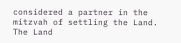considered a partner in the mitzvah of settling the Land. The Land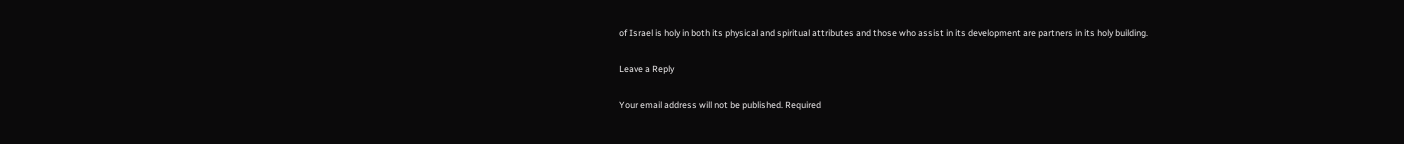of Israel is holy in both its physical and spiritual attributes and those who assist in its development are partners in its holy building.

Leave a Reply

Your email address will not be published. Required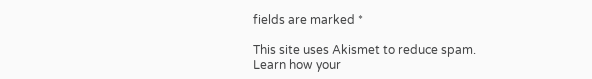fields are marked *

This site uses Akismet to reduce spam. Learn how your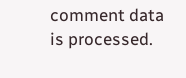comment data is processed.